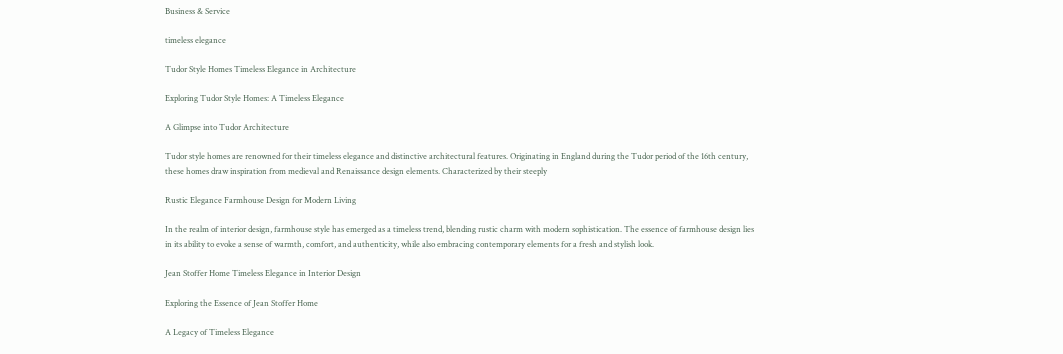Business & Service

timeless elegance

Tudor Style Homes Timeless Elegance in Architecture

Exploring Tudor Style Homes: A Timeless Elegance

A Glimpse into Tudor Architecture

Tudor style homes are renowned for their timeless elegance and distinctive architectural features. Originating in England during the Tudor period of the 16th century, these homes draw inspiration from medieval and Renaissance design elements. Characterized by their steeply

Rustic Elegance Farmhouse Design for Modern Living

In the realm of interior design, farmhouse style has emerged as a timeless trend, blending rustic charm with modern sophistication. The essence of farmhouse design lies in its ability to evoke a sense of warmth, comfort, and authenticity, while also embracing contemporary elements for a fresh and stylish look.

Jean Stoffer Home Timeless Elegance in Interior Design

Exploring the Essence of Jean Stoffer Home

A Legacy of Timeless Elegance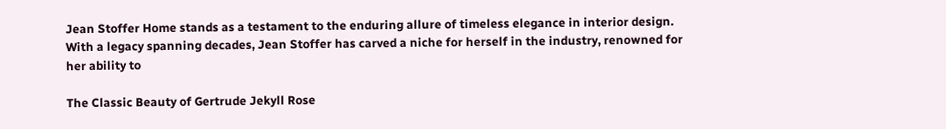Jean Stoffer Home stands as a testament to the enduring allure of timeless elegance in interior design. With a legacy spanning decades, Jean Stoffer has carved a niche for herself in the industry, renowned for her ability to

The Classic Beauty of Gertrude Jekyll Rose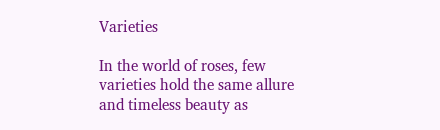Varieties

In the world of roses, few varieties hold the same allure and timeless beauty as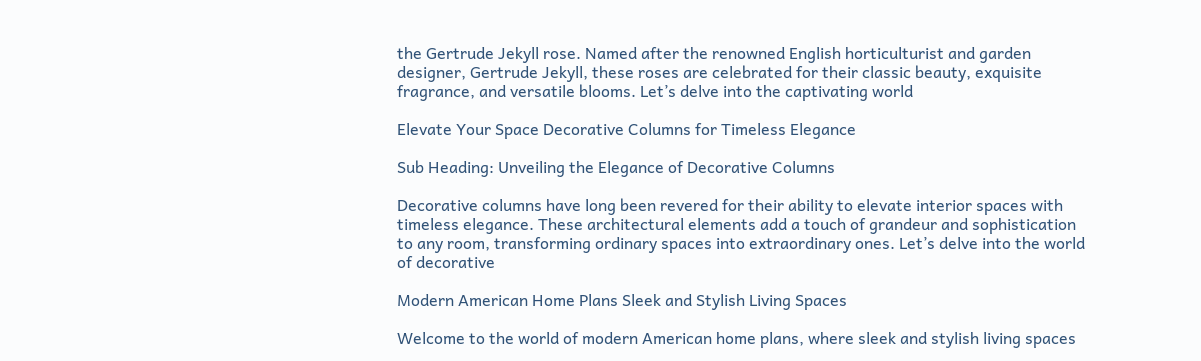the Gertrude Jekyll rose. Named after the renowned English horticulturist and garden designer, Gertrude Jekyll, these roses are celebrated for their classic beauty, exquisite fragrance, and versatile blooms. Let’s delve into the captivating world

Elevate Your Space Decorative Columns for Timeless Elegance

Sub Heading: Unveiling the Elegance of Decorative Columns

Decorative columns have long been revered for their ability to elevate interior spaces with timeless elegance. These architectural elements add a touch of grandeur and sophistication to any room, transforming ordinary spaces into extraordinary ones. Let’s delve into the world of decorative

Modern American Home Plans Sleek and Stylish Living Spaces

Welcome to the world of modern American home plans, where sleek and stylish living spaces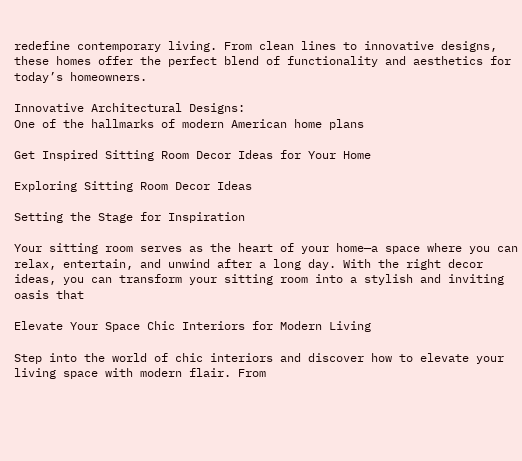redefine contemporary living. From clean lines to innovative designs, these homes offer the perfect blend of functionality and aesthetics for today’s homeowners.

Innovative Architectural Designs:
One of the hallmarks of modern American home plans

Get Inspired Sitting Room Decor Ideas for Your Home

Exploring Sitting Room Decor Ideas

Setting the Stage for Inspiration

Your sitting room serves as the heart of your home—a space where you can relax, entertain, and unwind after a long day. With the right decor ideas, you can transform your sitting room into a stylish and inviting oasis that

Elevate Your Space Chic Interiors for Modern Living

Step into the world of chic interiors and discover how to elevate your living space with modern flair. From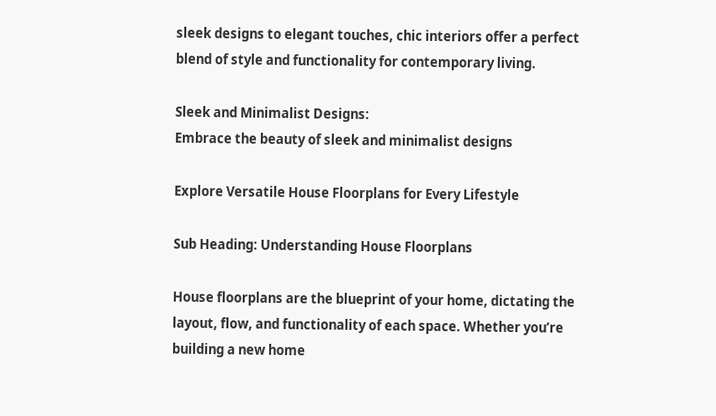sleek designs to elegant touches, chic interiors offer a perfect blend of style and functionality for contemporary living.

Sleek and Minimalist Designs:
Embrace the beauty of sleek and minimalist designs

Explore Versatile House Floorplans for Every Lifestyle

Sub Heading: Understanding House Floorplans

House floorplans are the blueprint of your home, dictating the layout, flow, and functionality of each space. Whether you’re building a new home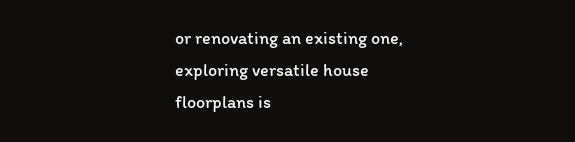or renovating an existing one, exploring versatile house floorplans is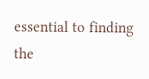essential to finding the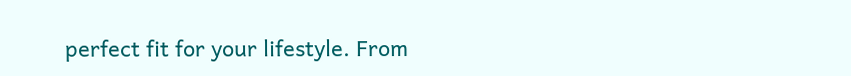perfect fit for your lifestyle. From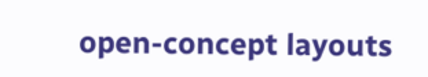open-concept layouts